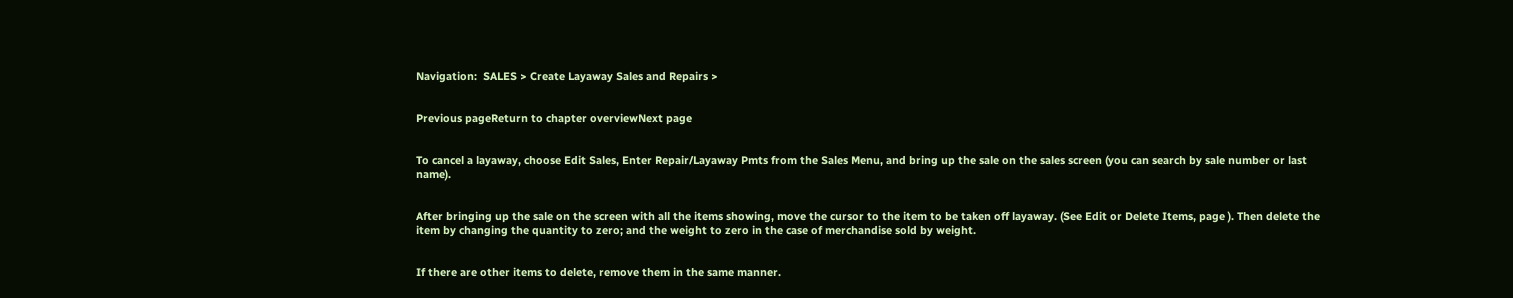Navigation:  SALES > Create Layaway Sales and Repairs >


Previous pageReturn to chapter overviewNext page


To cancel a layaway, choose Edit Sales, Enter Repair/Layaway Pmts from the Sales Menu, and bring up the sale on the sales screen (you can search by sale number or last name).


After bringing up the sale on the screen with all the items showing, move the cursor to the item to be taken off layaway. (See Edit or Delete Items, page ). Then delete the item by changing the quantity to zero; and the weight to zero in the case of merchandise sold by weight.


If there are other items to delete, remove them in the same manner.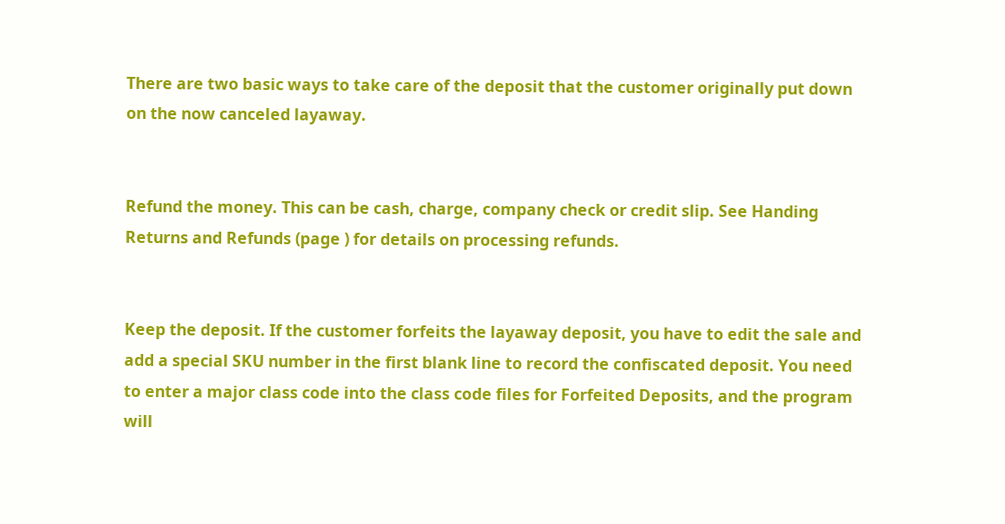There are two basic ways to take care of the deposit that the customer originally put down on the now canceled layaway.


Refund the money. This can be cash, charge, company check or credit slip. See Handing Returns and Refunds (page ) for details on processing refunds.


Keep the deposit. If the customer forfeits the layaway deposit, you have to edit the sale and add a special SKU number in the first blank line to record the confiscated deposit. You need to enter a major class code into the class code files for Forfeited Deposits, and the program will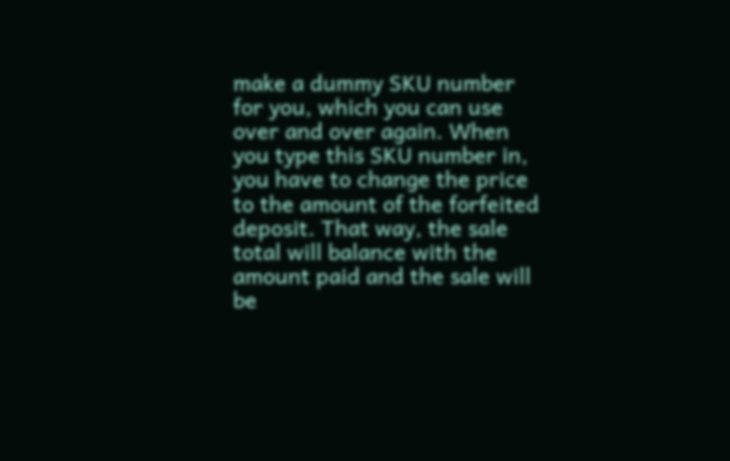make a dummy SKU number for you, which you can use over and over again. When you type this SKU number in, you have to change the price to the amount of the forfeited deposit. That way, the sale total will balance with the amount paid and the sale will be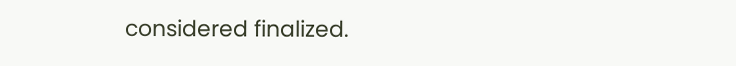considered finalized.